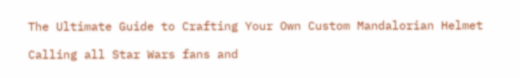The Ultimate Guide to Crafting Your Own Custom Mandalorian Helmet

Calling all Star Wars fans and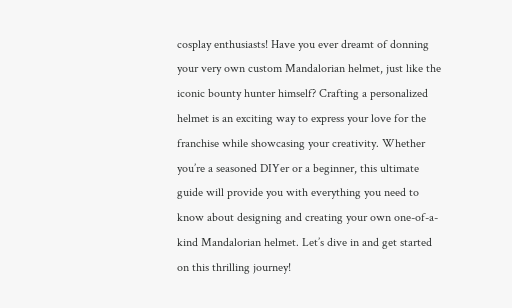cosplay enthusiasts! Have you ever dreamt of donning your very own custom Mandalorian helmet, just like the iconic bounty hunter himself? Crafting a personalized helmet is an exciting way to express your love for the franchise while showcasing your creativity. Whether you’re a seasoned DIYer or a beginner, this ultimate guide will provide you with everything you need to know about designing and creating your own one-of-a-kind Mandalorian helmet. Let’s dive in and get started on this thrilling journey!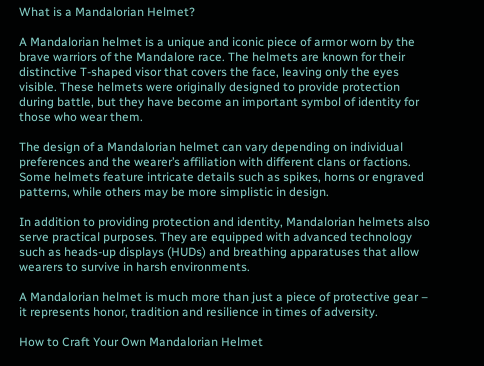What is a Mandalorian Helmet?

A Mandalorian helmet is a unique and iconic piece of armor worn by the brave warriors of the Mandalore race. The helmets are known for their distinctive T-shaped visor that covers the face, leaving only the eyes visible. These helmets were originally designed to provide protection during battle, but they have become an important symbol of identity for those who wear them.

The design of a Mandalorian helmet can vary depending on individual preferences and the wearer’s affiliation with different clans or factions. Some helmets feature intricate details such as spikes, horns or engraved patterns, while others may be more simplistic in design.

In addition to providing protection and identity, Mandalorian helmets also serve practical purposes. They are equipped with advanced technology such as heads-up displays (HUDs) and breathing apparatuses that allow wearers to survive in harsh environments.

A Mandalorian helmet is much more than just a piece of protective gear – it represents honor, tradition and resilience in times of adversity.

How to Craft Your Own Mandalorian Helmet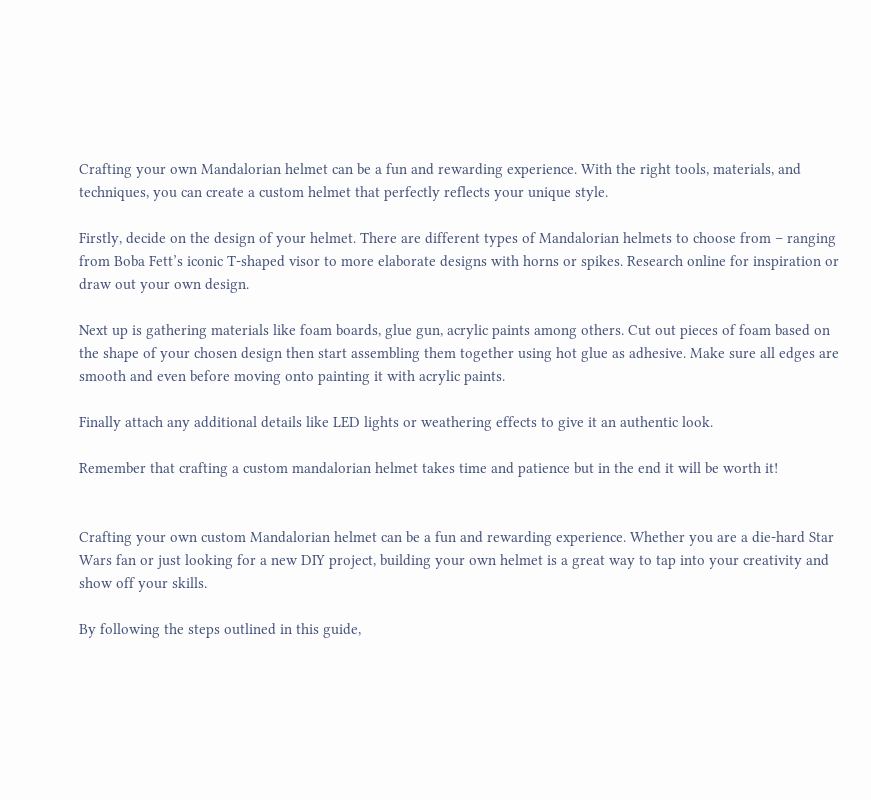Crafting your own Mandalorian helmet can be a fun and rewarding experience. With the right tools, materials, and techniques, you can create a custom helmet that perfectly reflects your unique style.

Firstly, decide on the design of your helmet. There are different types of Mandalorian helmets to choose from – ranging from Boba Fett’s iconic T-shaped visor to more elaborate designs with horns or spikes. Research online for inspiration or draw out your own design.

Next up is gathering materials like foam boards, glue gun, acrylic paints among others. Cut out pieces of foam based on the shape of your chosen design then start assembling them together using hot glue as adhesive. Make sure all edges are smooth and even before moving onto painting it with acrylic paints.

Finally attach any additional details like LED lights or weathering effects to give it an authentic look.

Remember that crafting a custom mandalorian helmet takes time and patience but in the end it will be worth it!


Crafting your own custom Mandalorian helmet can be a fun and rewarding experience. Whether you are a die-hard Star Wars fan or just looking for a new DIY project, building your own helmet is a great way to tap into your creativity and show off your skills.

By following the steps outlined in this guide,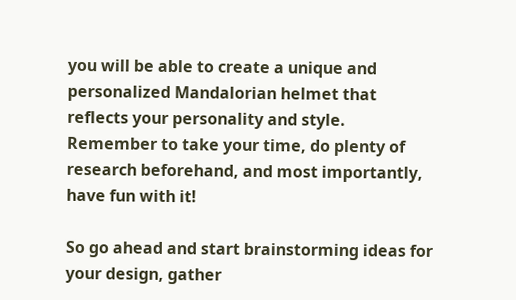you will be able to create a unique and personalized Mandalorian helmet that reflects your personality and style. Remember to take your time, do plenty of research beforehand, and most importantly, have fun with it!

So go ahead and start brainstorming ideas for your design, gather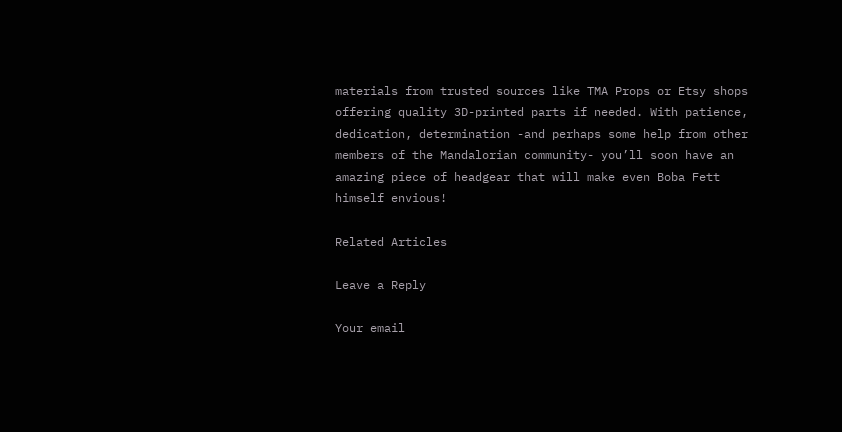materials from trusted sources like TMA Props or Etsy shops offering quality 3D-printed parts if needed. With patience, dedication, determination -and perhaps some help from other members of the Mandalorian community- you’ll soon have an amazing piece of headgear that will make even Boba Fett himself envious!

Related Articles

Leave a Reply

Your email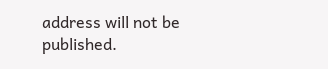address will not be published.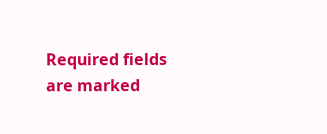Required fields are marked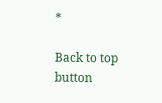*

Back to top button